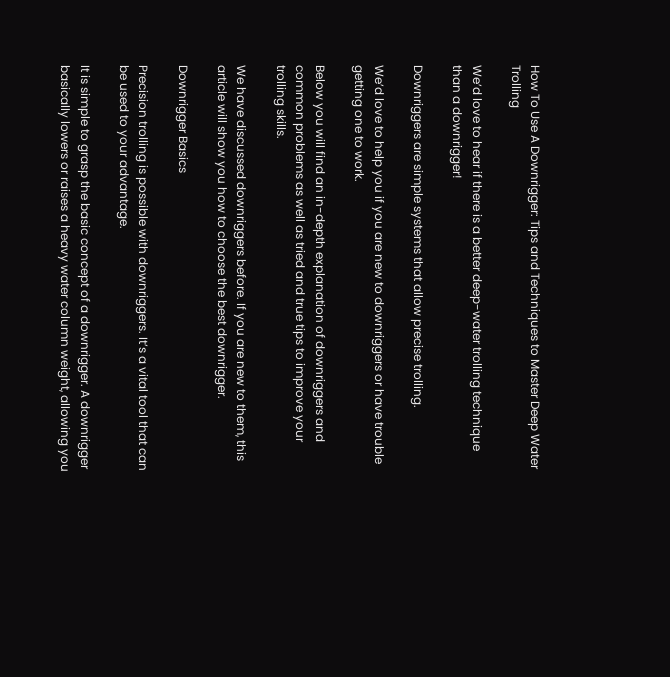How To Use A Downrigger: Tips and Techniques to Master Deep Water Trolling

We’d love to hear if there is a better deep-water trolling technique than a downrigger!

Downriggers are simple systems that allow precise trolling.

We’d love to help you if you are new to downriggers or have trouble getting one to work.

Below you will find an in-depth explanation of downriggers and common problems as well as tried and true tips to improve your trolling skills.

We have discussed downriggers before. If you are new to them, this article will show you how to choose the best downrigger.

Downrigger Basics

Precision trolling is possible with downriggers. It’s a vital tool that can be used to your advantage.

It is simple to grasp the basic concept of a downrigger. A downrigger basically lowers or raises a heavy water column weight, allowing you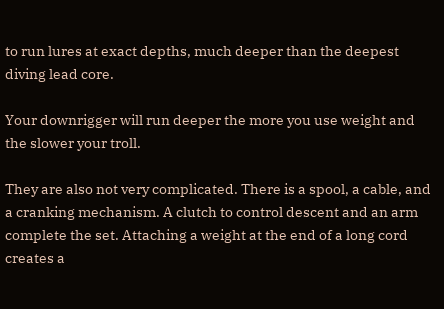to run lures at exact depths, much deeper than the deepest diving lead core.

Your downrigger will run deeper the more you use weight and the slower your troll.

They are also not very complicated. There is a spool, a cable, and a cranking mechanism. A clutch to control descent and an arm complete the set. Attaching a weight at the end of a long cord creates a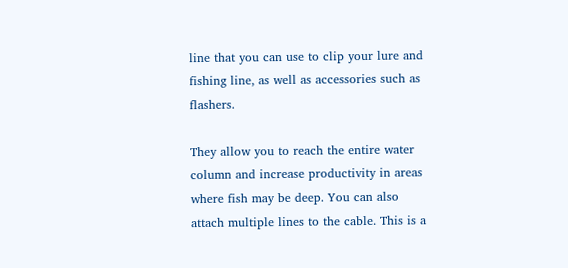line that you can use to clip your lure and fishing line, as well as accessories such as flashers.

They allow you to reach the entire water column and increase productivity in areas where fish may be deep. You can also attach multiple lines to the cable. This is a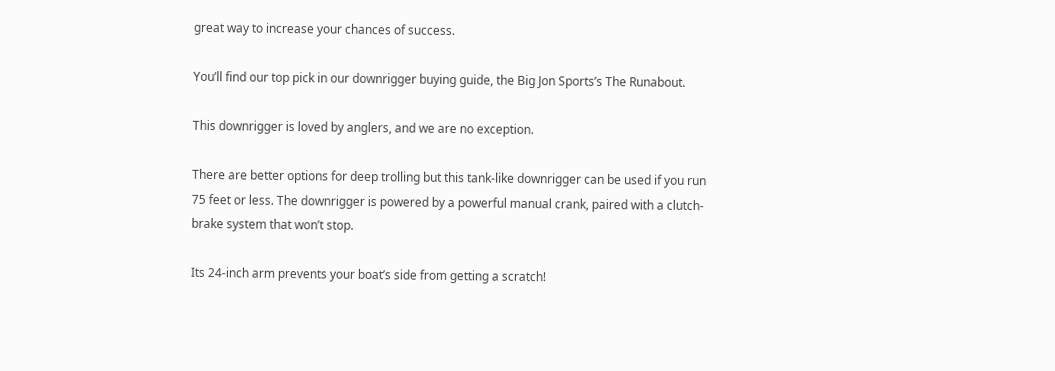great way to increase your chances of success.

You’ll find our top pick in our downrigger buying guide, the Big Jon Sports’s The Runabout.

This downrigger is loved by anglers, and we are no exception.

There are better options for deep trolling but this tank-like downrigger can be used if you run 75 feet or less. The downrigger is powered by a powerful manual crank, paired with a clutch-brake system that won’t stop.

Its 24-inch arm prevents your boat’s side from getting a scratch!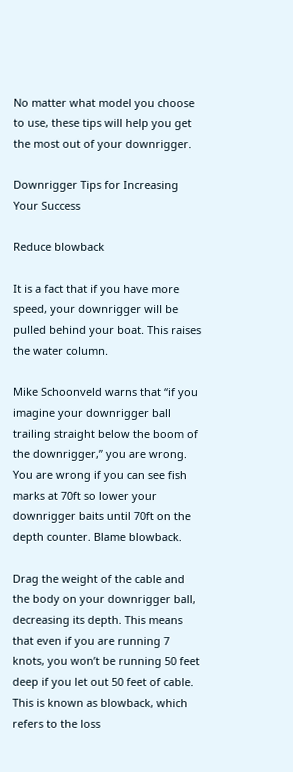No matter what model you choose to use, these tips will help you get the most out of your downrigger.

Downrigger Tips for Increasing Your Success

Reduce blowback

It is a fact that if you have more speed, your downrigger will be pulled behind your boat. This raises the water column.

Mike Schoonveld warns that “if you imagine your downrigger ball trailing straight below the boom of the downrigger,” you are wrong. You are wrong if you can see fish marks at 70ft so lower your downrigger baits until 70ft on the depth counter. Blame blowback.

Drag the weight of the cable and the body on your downrigger ball, decreasing its depth. This means that even if you are running 7 knots, you won’t be running 50 feet deep if you let out 50 feet of cable. This is known as blowback, which refers to the loss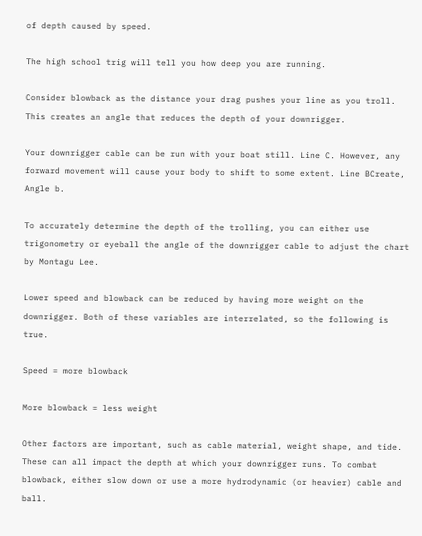of depth caused by speed.

The high school trig will tell you how deep you are running.

Consider blowback as the distance your drag pushes your line as you troll. This creates an angle that reduces the depth of your downrigger.

Your downrigger cable can be run with your boat still. Line C. However, any forward movement will cause your body to shift to some extent. Line BCreate, Angle b.

To accurately determine the depth of the trolling, you can either use trigonometry or eyeball the angle of the downrigger cable to adjust the chart by Montagu Lee.

Lower speed and blowback can be reduced by having more weight on the downrigger. Both of these variables are interrelated, so the following is true.

Speed = more blowback

More blowback = less weight

Other factors are important, such as cable material, weight shape, and tide. These can all impact the depth at which your downrigger runs. To combat blowback, either slow down or use a more hydrodynamic (or heavier) cable and ball.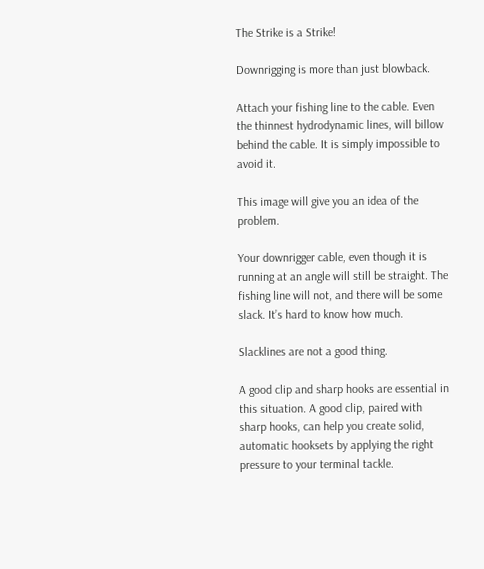The Strike is a Strike!

Downrigging is more than just blowback.

Attach your fishing line to the cable. Even the thinnest hydrodynamic lines, will billow behind the cable. It is simply impossible to avoid it.

This image will give you an idea of the problem.

Your downrigger cable, even though it is running at an angle will still be straight. The fishing line will not, and there will be some slack. It’s hard to know how much.

Slacklines are not a good thing.

A good clip and sharp hooks are essential in this situation. A good clip, paired with sharp hooks, can help you create solid, automatic hooksets by applying the right pressure to your terminal tackle.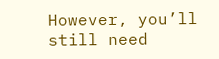However, you’ll still need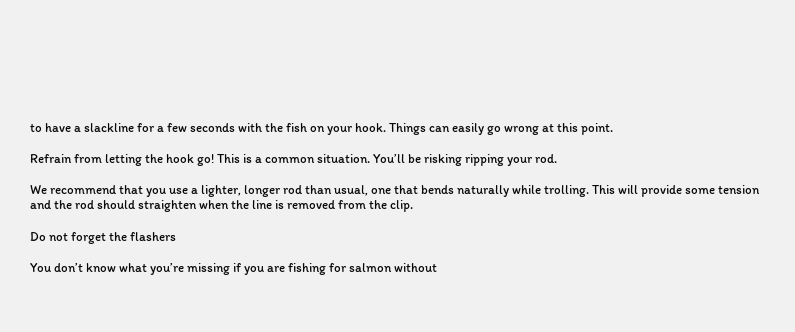to have a slackline for a few seconds with the fish on your hook. Things can easily go wrong at this point.

Refrain from letting the hook go! This is a common situation. You’ll be risking ripping your rod.

We recommend that you use a lighter, longer rod than usual, one that bends naturally while trolling. This will provide some tension and the rod should straighten when the line is removed from the clip.

Do not forget the flashers

You don’t know what you’re missing if you are fishing for salmon without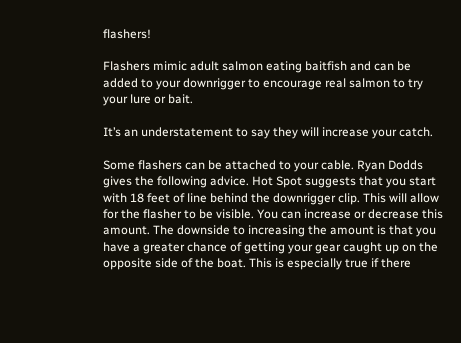flashers!

Flashers mimic adult salmon eating baitfish and can be added to your downrigger to encourage real salmon to try your lure or bait.

It’s an understatement to say they will increase your catch.

Some flashers can be attached to your cable. Ryan Dodds gives the following advice. Hot Spot suggests that you start with 18 feet of line behind the downrigger clip. This will allow for the flasher to be visible. You can increase or decrease this amount. The downside to increasing the amount is that you have a greater chance of getting your gear caught up on the opposite side of the boat. This is especially true if there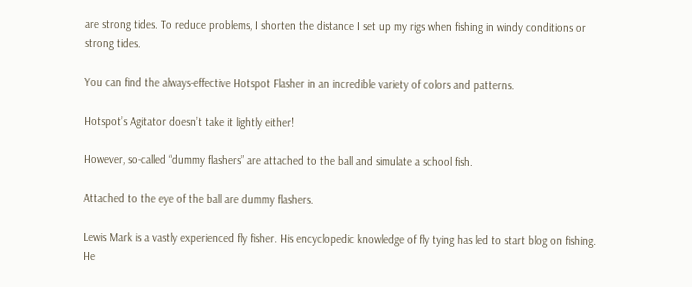are strong tides. To reduce problems, I shorten the distance I set up my rigs when fishing in windy conditions or strong tides.

You can find the always-effective Hotspot Flasher in an incredible variety of colors and patterns.

Hotspot’s Agitator doesn’t take it lightly either!

However, so-called “dummy flashers” are attached to the ball and simulate a school fish.

Attached to the eye of the ball are dummy flashers.

Lewis Mark is a vastly experienced fly fisher. His encyclopedic knowledge of fly tying has led to start blog on fishing. He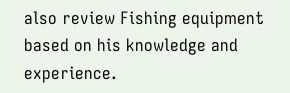also review Fishing equipment based on his knowledge and experience.